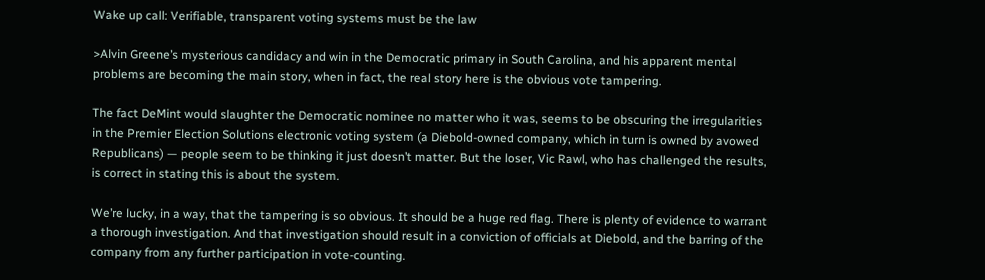Wake up call: Verifiable, transparent voting systems must be the law

>Alvin Greene’s mysterious candidacy and win in the Democratic primary in South Carolina, and his apparent mental problems are becoming the main story, when in fact, the real story here is the obvious vote tampering.

The fact DeMint would slaughter the Democratic nominee no matter who it was, seems to be obscuring the irregularities in the Premier Election Solutions electronic voting system (a Diebold-owned company, which in turn is owned by avowed Republicans) — people seem to be thinking it just doesn’t matter. But the loser, Vic Rawl, who has challenged the results, is correct in stating this is about the system.

We’re lucky, in a way, that the tampering is so obvious. It should be a huge red flag. There is plenty of evidence to warrant a thorough investigation. And that investigation should result in a conviction of officials at Diebold, and the barring of the company from any further participation in vote-counting.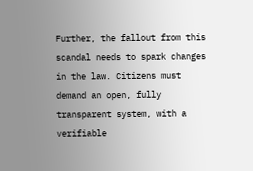Further, the fallout from this scandal needs to spark changes in the law. Citizens must demand an open, fully transparent system, with a verifiable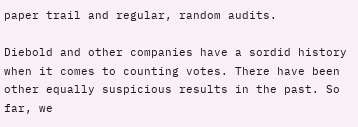paper trail and regular, random audits.

Diebold and other companies have a sordid history when it comes to counting votes. There have been other equally suspicious results in the past. So far, we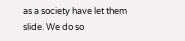as a society have let them slide. We do so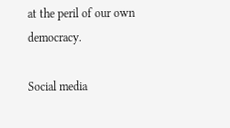at the peril of our own democracy.

Social media